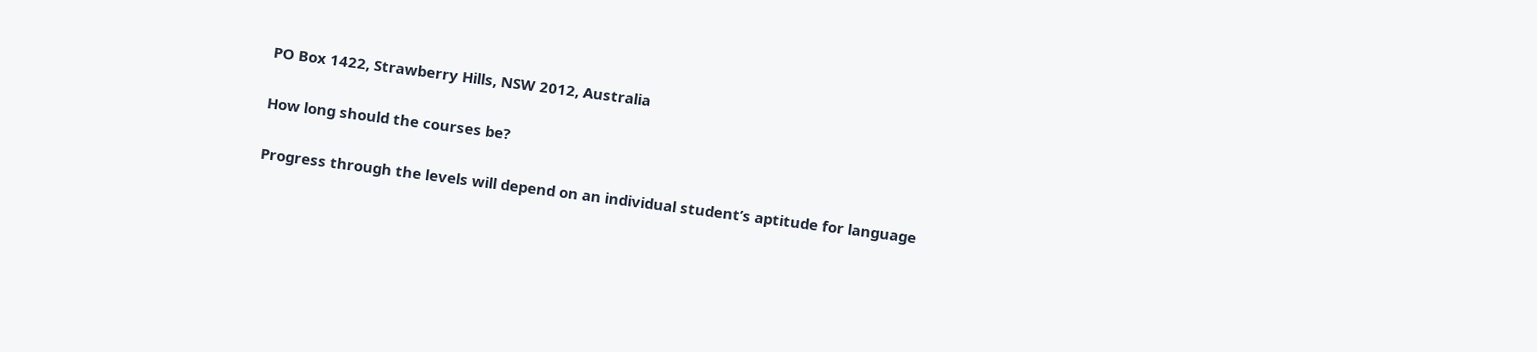PO Box 1422, Strawberry Hills, NSW 2012, Australia

How long should the courses be?

Progress through the levels will depend on an individual student’s aptitude for language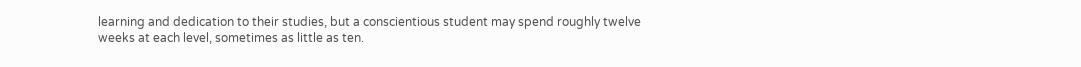learning and dedication to their studies, but a conscientious student may spend roughly twelve weeks at each level, sometimes as little as ten.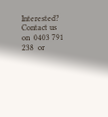Interested? Contact us on  0403 791 238  or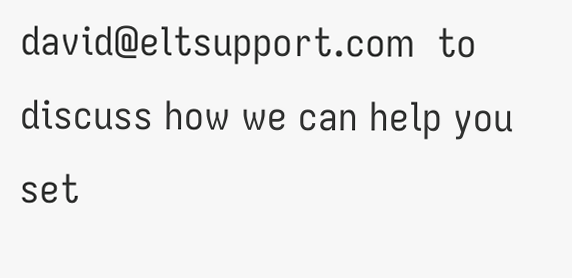david@eltsupport.com  to discuss how we can help you set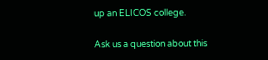up an ELICOS college.

Ask us a question about this